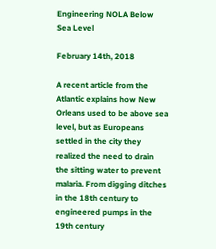Engineering NOLA Below Sea Level

February 14th, 2018

A recent article from the Atlantic explains how New Orleans used to be above sea level, but as Europeans settled in the city they realized the need to drain the sitting water to prevent malaria. From digging ditches in the 18th century to engineered pumps in the 19th century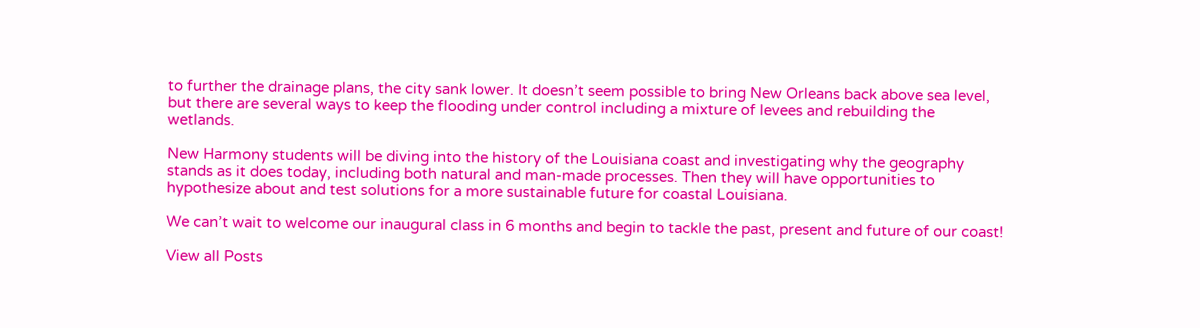to further the drainage plans, the city sank lower. It doesn’t seem possible to bring New Orleans back above sea level, but there are several ways to keep the flooding under control including a mixture of levees and rebuilding the wetlands.

New Harmony students will be diving into the history of the Louisiana coast and investigating why the geography stands as it does today, including both natural and man-made processes. Then they will have opportunities to hypothesize about and test solutions for a more sustainable future for coastal Louisiana.

We can’t wait to welcome our inaugural class in 6 months and begin to tackle the past, present and future of our coast!

View all Posts